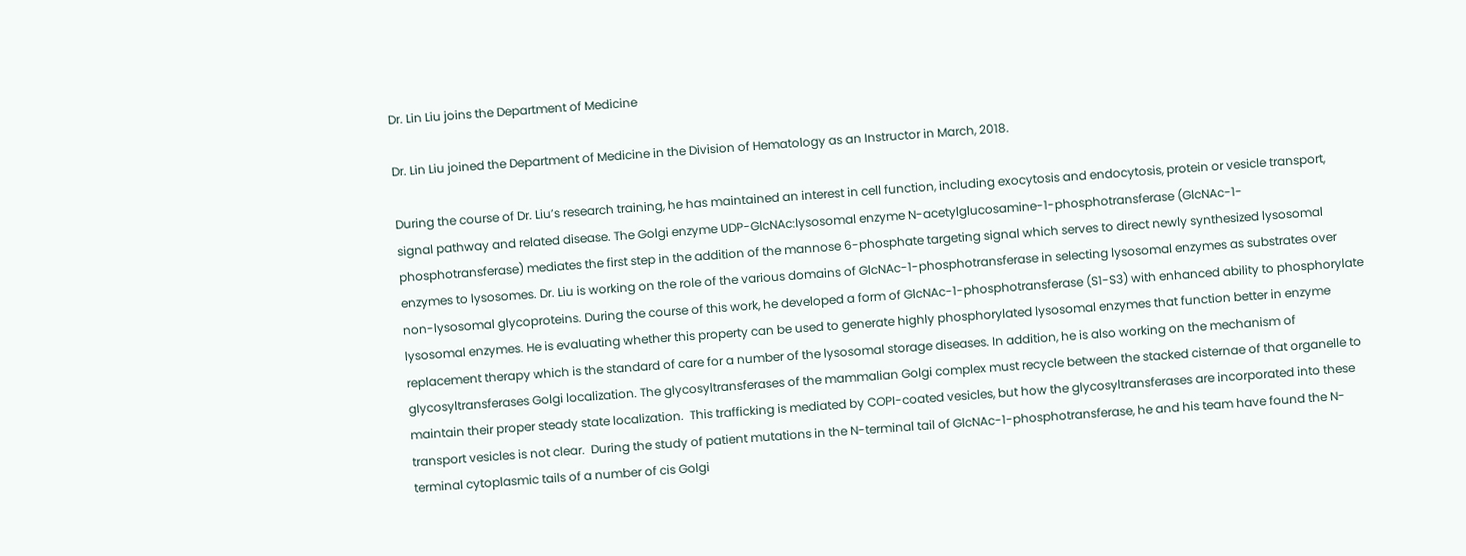Dr. Lin Liu joins the Department of Medicine

Dr. Lin Liu joined the Department of Medicine in the Division of Hematology as an Instructor in March, 2018.

During the course of Dr. Liu’s research training, he has maintained an interest in cell function, including exocytosis and endocytosis, protein or vesicle transport, signal pathway and related disease. The Golgi enzyme UDP-GlcNAc:lysosomal enzyme N-acetylglucosamine-1-phosphotransferase (GlcNAc-1-phosphotransferase) mediates the first step in the addition of the mannose 6-phosphate targeting signal which serves to direct newly synthesized lysosomal enzymes to lysosomes. Dr. Liu is working on the role of the various domains of GlcNAc-1-phosphotransferase in selecting lysosomal enzymes as substrates over non-lysosomal glycoproteins. During the course of this work, he developed a form of GlcNAc-1-phosphotransferase (S1-S3) with enhanced ability to phosphorylate lysosomal enzymes. He is evaluating whether this property can be used to generate highly phosphorylated lysosomal enzymes that function better in enzyme replacement therapy which is the standard of care for a number of the lysosomal storage diseases. In addition, he is also working on the mechanism of glycosyltransferases Golgi localization. The glycosyltransferases of the mammalian Golgi complex must recycle between the stacked cisternae of that organelle to maintain their proper steady state localization.  This trafficking is mediated by COPI-coated vesicles, but how the glycosyltransferases are incorporated into these transport vesicles is not clear.  During the study of patient mutations in the N-terminal tail of GlcNAc-1-phosphotransferase, he and his team have found the N-terminal cytoplasmic tails of a number of cis Golgi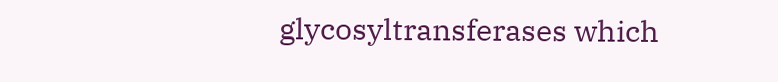glycosyltransferases which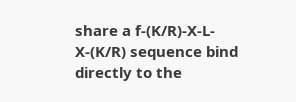share a f-(K/R)-X-L-X-(K/R) sequence bind directly to the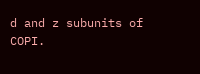d and z subunits of COPI.